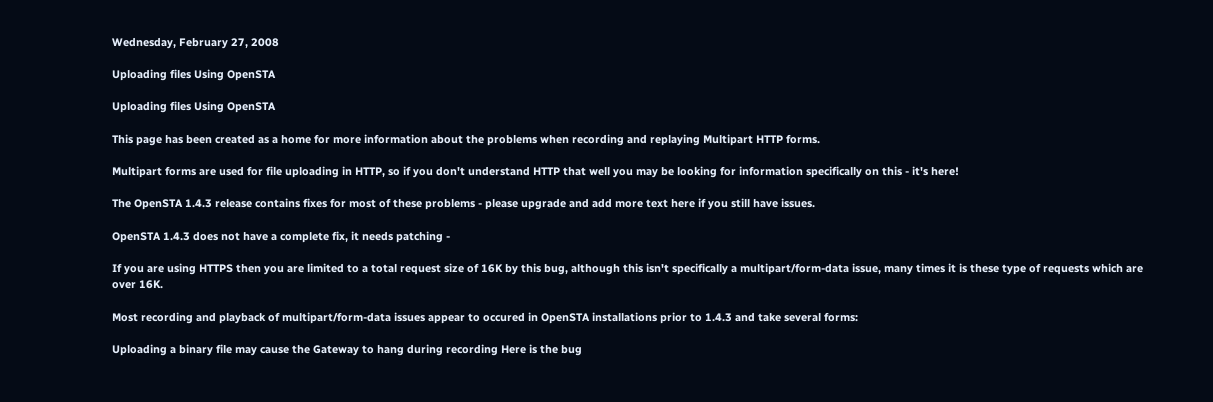Wednesday, February 27, 2008

Uploading files Using OpenSTA

Uploading files Using OpenSTA

This page has been created as a home for more information about the problems when recording and replaying Multipart HTTP forms.

Multipart forms are used for file uploading in HTTP, so if you don't understand HTTP that well you may be looking for information specifically on this - it's here!

The OpenSTA 1.4.3 release contains fixes for most of these problems - please upgrade and add more text here if you still have issues.

OpenSTA 1.4.3 does not have a complete fix, it needs patching -

If you are using HTTPS then you are limited to a total request size of 16K by this bug, although this isn't specifically a multipart/form-data issue, many times it is these type of requests which are over 16K.

Most recording and playback of multipart/form-data issues appear to occured in OpenSTA installations prior to 1.4.3 and take several forms:

Uploading a binary file may cause the Gateway to hang during recording Here is the bug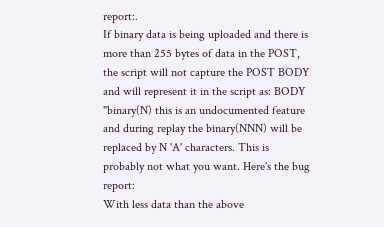report:.
If binary data is being uploaded and there is more than 255 bytes of data in the POST, the script will not capture the POST BODY and will represent it in the script as: BODY "binary(N) this is an undocumented feature and during replay the binary(NNN) will be replaced by N 'A' characters. This is probably not what you want. Here's the bug report:
With less data than the above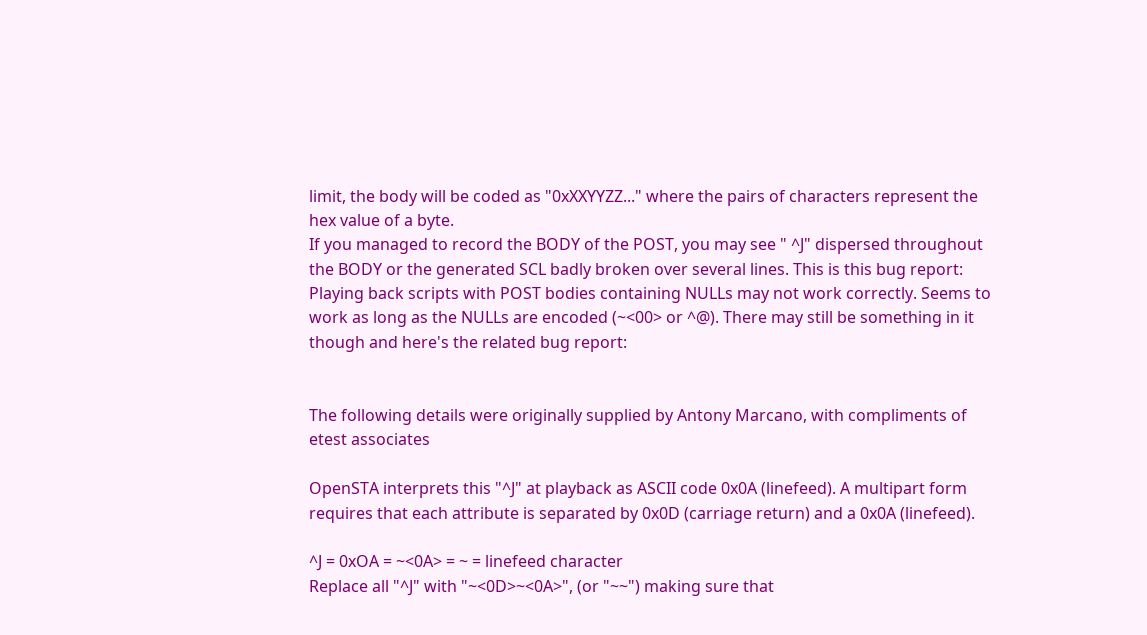limit, the body will be coded as "0xXXYYZZ..." where the pairs of characters represent the hex value of a byte.
If you managed to record the BODY of the POST, you may see " ^J" dispersed throughout the BODY or the generated SCL badly broken over several lines. This is this bug report:
Playing back scripts with POST bodies containing NULLs may not work correctly. Seems to work as long as the NULLs are encoded (~<00> or ^@). There may still be something in it though and here's the related bug report:


The following details were originally supplied by Antony Marcano, with compliments of etest associates

OpenSTA interprets this "^J" at playback as ASCII code 0x0A (linefeed). A multipart form requires that each attribute is separated by 0x0D (carriage return) and a 0x0A (linefeed).

^J = 0xOA = ~<0A> = ~ = linefeed character
Replace all "^J" with "~<0D>~<0A>", (or "~~") making sure that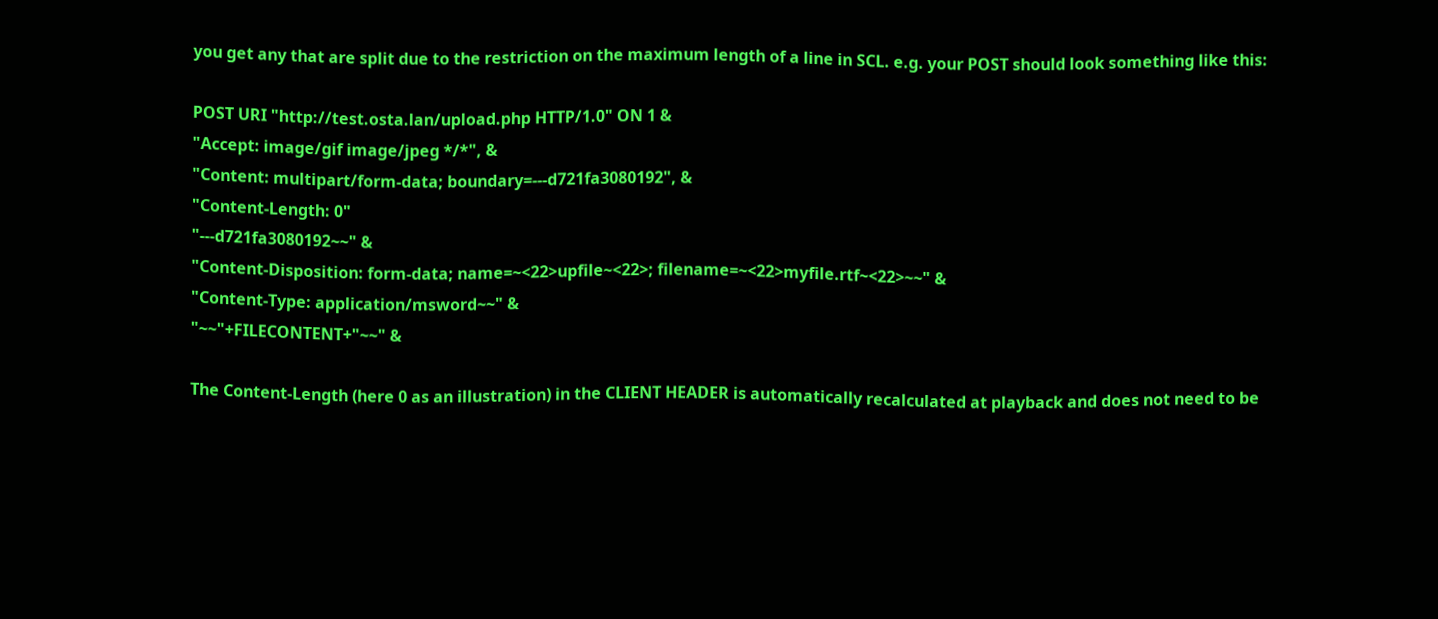you get any that are split due to the restriction on the maximum length of a line in SCL. e.g. your POST should look something like this:

POST URI "http://test.osta.lan/upload.php HTTP/1.0" ON 1 &
"Accept: image/gif image/jpeg */*", &
"Content: multipart/form-data; boundary=---d721fa3080192", &
"Content-Length: 0"
"---d721fa3080192~~" &
"Content-Disposition: form-data; name=~<22>upfile~<22>; filename=~<22>myfile.rtf~<22>~~" &
"Content-Type: application/msword~~" &
"~~"+FILECONTENT+"~~" &

The Content-Length (here 0 as an illustration) in the CLIENT HEADER is automatically recalculated at playback and does not need to be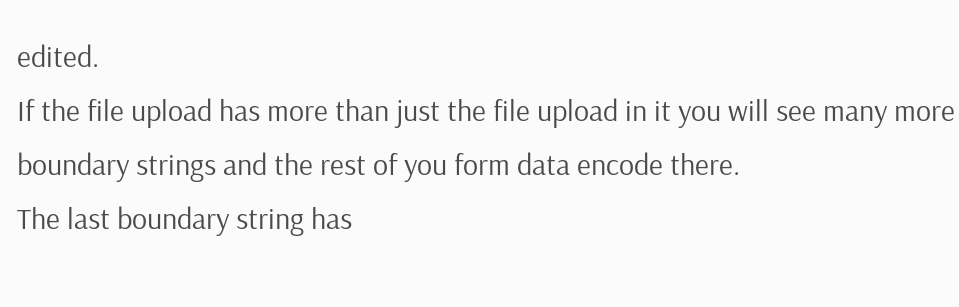edited.
If the file upload has more than just the file upload in it you will see many more boundary strings and the rest of you form data encode there.
The last boundary string has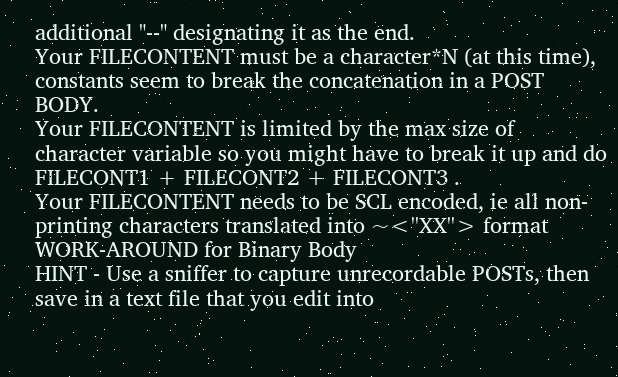additional "--" designating it as the end.
Your FILECONTENT must be a character*N (at this time), constants seem to break the concatenation in a POST BODY.
Your FILECONTENT is limited by the max size of character variable so you might have to break it up and do FILECONT1 + FILECONT2 + FILECONT3 .
Your FILECONTENT needs to be SCL encoded, ie all non-printing characters translated into ~<''XX''> format
WORK-AROUND for Binary Body
HINT - Use a sniffer to capture unrecordable POSTs, then save in a text file that you edit into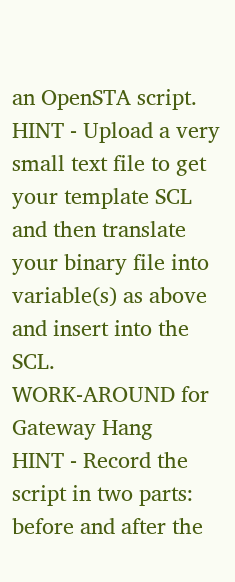an OpenSTA script.
HINT - Upload a very small text file to get your template SCL and then translate your binary file into variable(s) as above and insert into the SCL.
WORK-AROUND for Gateway Hang
HINT - Record the script in two parts: before and after the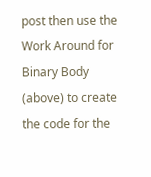post then use the Work Around for Binary Body (above) to create the code for the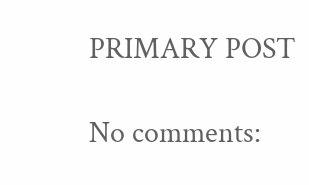PRIMARY POST

No comments: